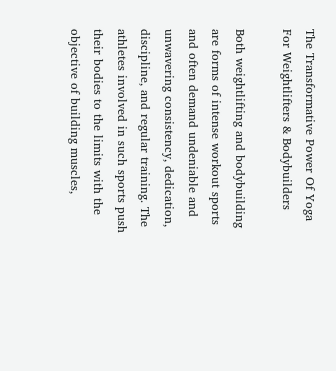The Transformative Power Of Yoga For Weightlifters & Bodybuilders

Both weightlifting and bodybuilding are forms of intense workout sports and often demand undeniable and unwavering consistency, dedication, discipline, and regular training. The athletes involved in such sports push their bodies to the limits with the objective of building muscles,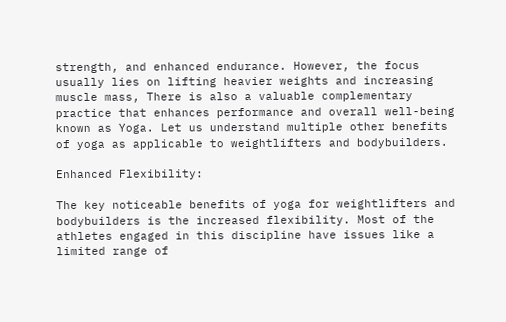strength, and enhanced endurance. However, the focus usually lies on lifting heavier weights and increasing muscle mass, There is also a valuable complementary practice that enhances performance and overall well-being known as Yoga. Let us understand multiple other benefits of yoga as applicable to weightlifters and bodybuilders.

Enhanced Flexibility:

The key noticeable benefits of yoga for weightlifters and bodybuilders is the increased flexibility. Most of the athletes engaged in this discipline have issues like a limited range of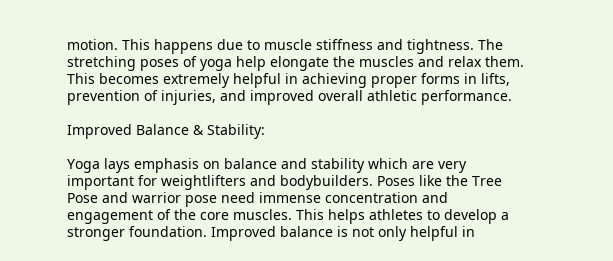motion. This happens due to muscle stiffness and tightness. The stretching poses of yoga help elongate the muscles and relax them. This becomes extremely helpful in achieving proper forms in lifts, prevention of injuries, and improved overall athletic performance.

Improved Balance & Stability:

Yoga lays emphasis on balance and stability which are very important for weightlifters and bodybuilders. Poses like the Tree Pose and warrior pose need immense concentration and engagement of the core muscles. This helps athletes to develop a stronger foundation. Improved balance is not only helpful in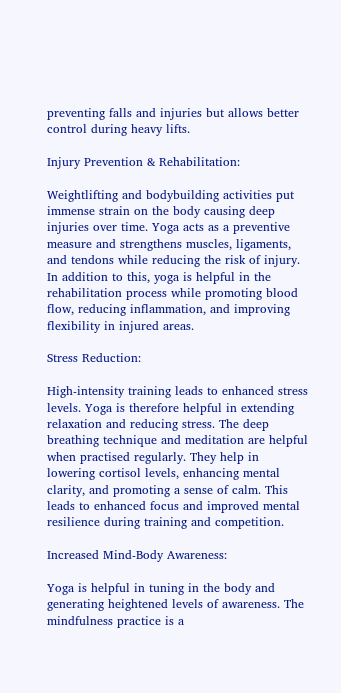preventing falls and injuries but allows better control during heavy lifts.

Injury Prevention & Rehabilitation:

Weightlifting and bodybuilding activities put immense strain on the body causing deep injuries over time. Yoga acts as a preventive measure and strengthens muscles, ligaments, and tendons while reducing the risk of injury. In addition to this, yoga is helpful in the rehabilitation process while promoting blood flow, reducing inflammation, and improving flexibility in injured areas.

Stress Reduction:

High-intensity training leads to enhanced stress levels. Yoga is therefore helpful in extending relaxation and reducing stress. The deep breathing technique and meditation are helpful when practised regularly. They help in lowering cortisol levels, enhancing mental clarity, and promoting a sense of calm. This leads to enhanced focus and improved mental resilience during training and competition.

Increased Mind-Body Awareness:

Yoga is helpful in tuning in the body and generating heightened levels of awareness. The mindfulness practice is a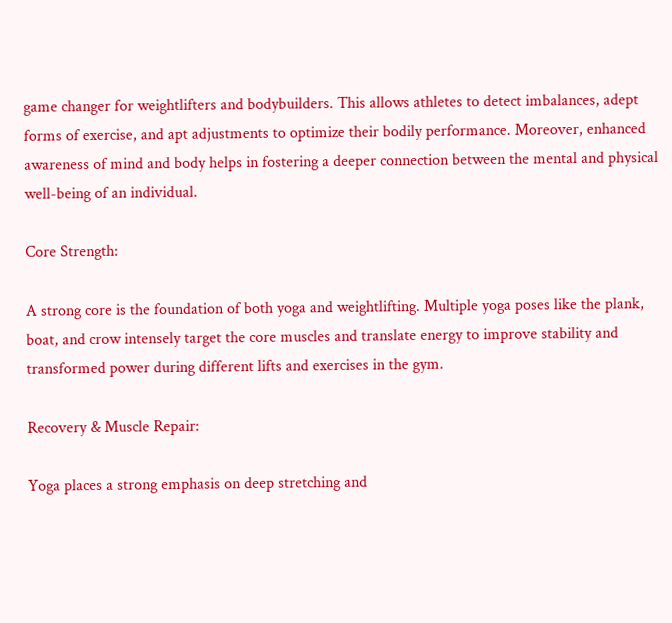game changer for weightlifters and bodybuilders. This allows athletes to detect imbalances, adept forms of exercise, and apt adjustments to optimize their bodily performance. Moreover, enhanced awareness of mind and body helps in fostering a deeper connection between the mental and physical well-being of an individual.

Core Strength:

A strong core is the foundation of both yoga and weightlifting. Multiple yoga poses like the plank, boat, and crow intensely target the core muscles and translate energy to improve stability and transformed power during different lifts and exercises in the gym.

Recovery & Muscle Repair:

Yoga places a strong emphasis on deep stretching and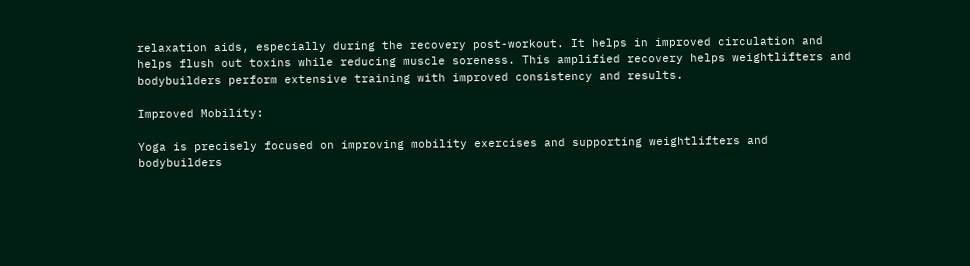relaxation aids, especially during the recovery post-workout. It helps in improved circulation and helps flush out toxins while reducing muscle soreness. This amplified recovery helps weightlifters and bodybuilders perform extensive training with improved consistency and results.

Improved Mobility:

Yoga is precisely focused on improving mobility exercises and supporting weightlifters and bodybuilders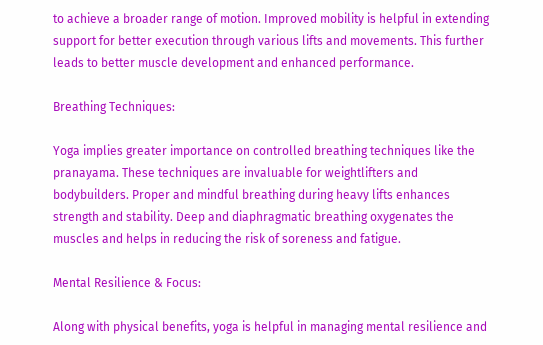to achieve a broader range of motion. Improved mobility is helpful in extending support for better execution through various lifts and movements. This further leads to better muscle development and enhanced performance.

Breathing Techniques:

Yoga implies greater importance on controlled breathing techniques like the pranayama. These techniques are invaluable for weightlifters and bodybuilders. Proper and mindful breathing during heavy lifts enhances strength and stability. Deep and diaphragmatic breathing oxygenates the muscles and helps in reducing the risk of soreness and fatigue.

Mental Resilience & Focus:

Along with physical benefits, yoga is helpful in managing mental resilience and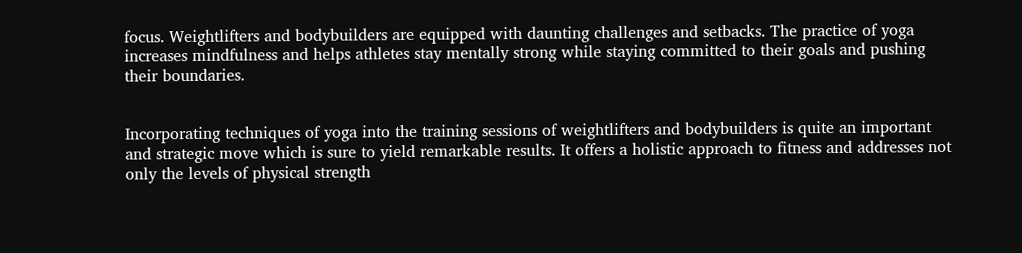focus. Weightlifters and bodybuilders are equipped with daunting challenges and setbacks. The practice of yoga increases mindfulness and helps athletes stay mentally strong while staying committed to their goals and pushing their boundaries.


Incorporating techniques of yoga into the training sessions of weightlifters and bodybuilders is quite an important and strategic move which is sure to yield remarkable results. It offers a holistic approach to fitness and addresses not only the levels of physical strength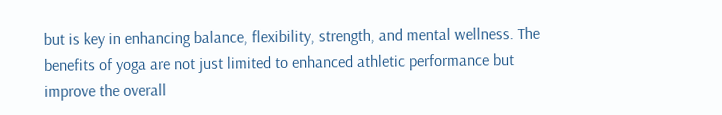but is key in enhancing balance, flexibility, strength, and mental wellness. The benefits of yoga are not just limited to enhanced athletic performance but improve the overall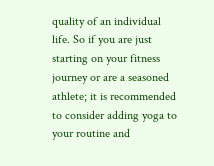quality of an individual life. So if you are just starting on your fitness journey or are a seasoned athlete; it is recommended to consider adding yoga to your routine and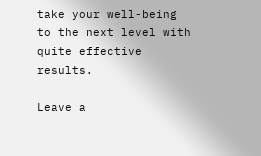take your well-being to the next level with quite effective results.

Leave a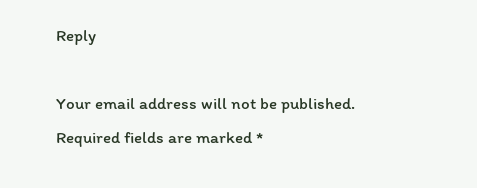Reply

Your email address will not be published. Required fields are marked *